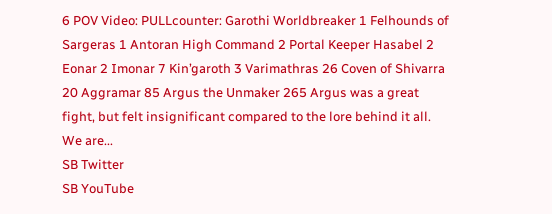6 POV Video: PULLcounter: Garothi Worldbreaker 1 Felhounds of Sargeras 1 Antoran High Command 2 Portal Keeper Hasabel 2 Eonar 2 Imonar 7 Kin’garoth 3 Varimathras 26 Coven of Shivarra 20 Aggramar 85 Argus the Unmaker 265 Argus was a great fight, but felt insignificant compared to the lore behind it all. We are...
SB Twitter
SB YouTube